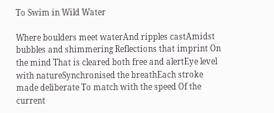To Swim in Wild Water

Where boulders meet waterAnd ripples castAmidst bubbles and shimmering Reflections that imprint On the mind That is cleared both free and alertEye level with natureSynchronised the breathEach stroke made deliberate To match with the speed Of the current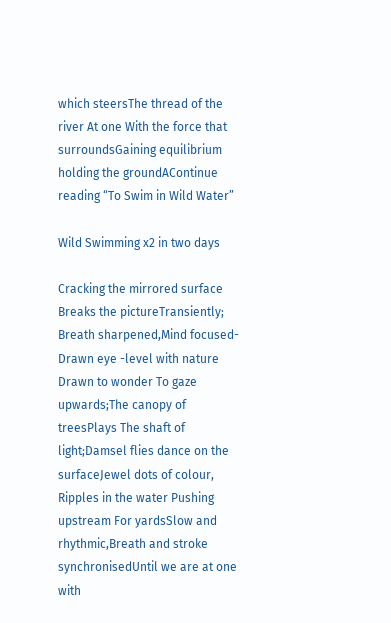which steersThe thread of the river At one With the force that surroundsGaining equilibrium holding the groundAContinue reading “To Swim in Wild Water”

Wild Swimming x2 in two days

Cracking the mirrored surface Breaks the pictureTransiently; Breath sharpened,Mind focused- Drawn eye -level with nature Drawn to wonder To gaze upwards;The canopy of treesPlays The shaft of light;Damsel flies dance on the surfaceJewel dots of colour, Ripples in the water Pushing upstream For yardsSlow and rhythmic,Breath and stroke synchronisedUntil we are at one with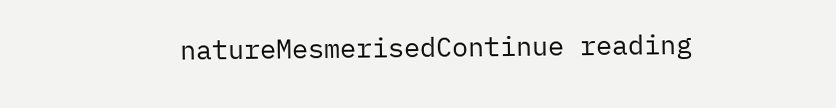natureMesmerisedContinue reading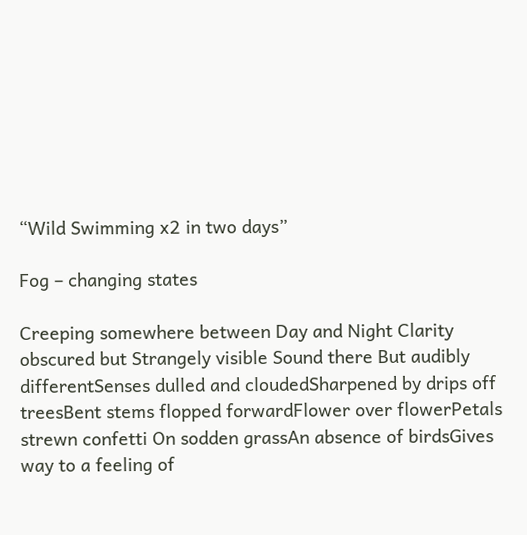“Wild Swimming x2 in two days”

Fog – changing states

Creeping somewhere between Day and Night Clarity obscured but Strangely visible Sound there But audibly differentSenses dulled and cloudedSharpened by drips off treesBent stems flopped forwardFlower over flowerPetals strewn confetti On sodden grassAn absence of birdsGives way to a feeling of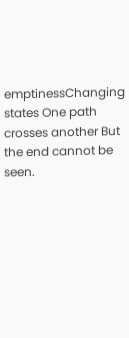emptinessChanging states One path crosses another But the end cannot be seen.